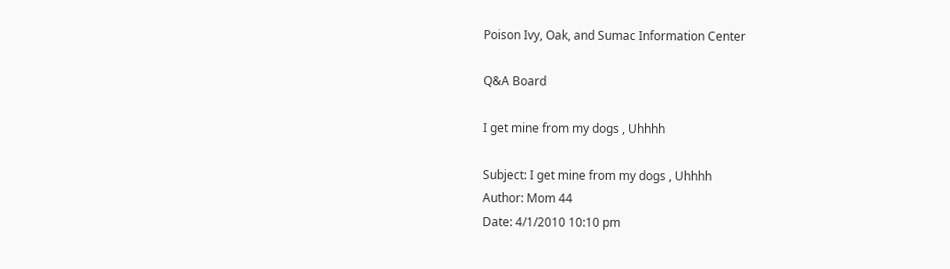Poison Ivy, Oak, and Sumac Information Center

Q&A Board

I get mine from my dogs , Uhhhh

Subject: I get mine from my dogs , Uhhhh
Author: Mom 44
Date: 4/1/2010 10:10 pm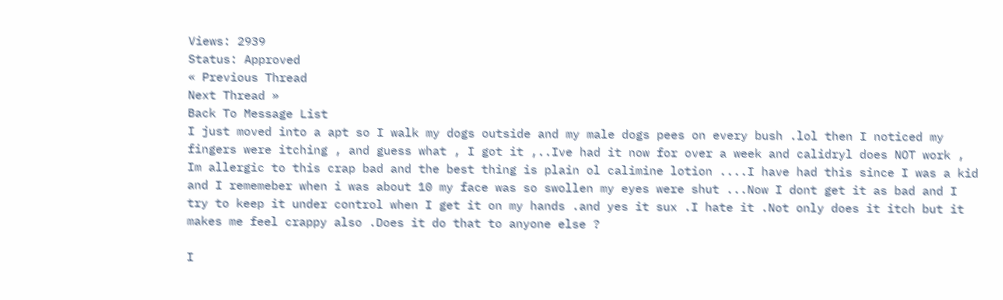Views: 2939
Status: Approved
« Previous Thread
Next Thread »
Back To Message List
I just moved into a apt so I walk my dogs outside and my male dogs pees on every bush .lol then I noticed my fingers were itching , and guess what , I got it ,..Ive had it now for over a week and calidryl does NOT work , Im allergic to this crap bad and the best thing is plain ol calimine lotion ....I have had this since I was a kid and I rememeber when i was about 10 my face was so swollen my eyes were shut ...Now I dont get it as bad and I try to keep it under control when I get it on my hands .and yes it sux .I hate it .Not only does it itch but it makes me feel crappy also .Does it do that to anyone else ?

I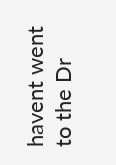havent went to the Dr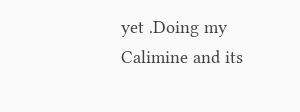yet .Doing my Calimine and its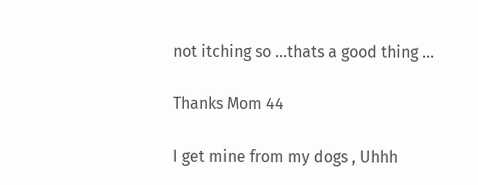not itching so ...thats a good thing ...

Thanks Mom 44

I get mine from my dogs , Uhhh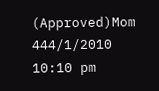(Approved)Mom 444/1/2010 10:10 pm